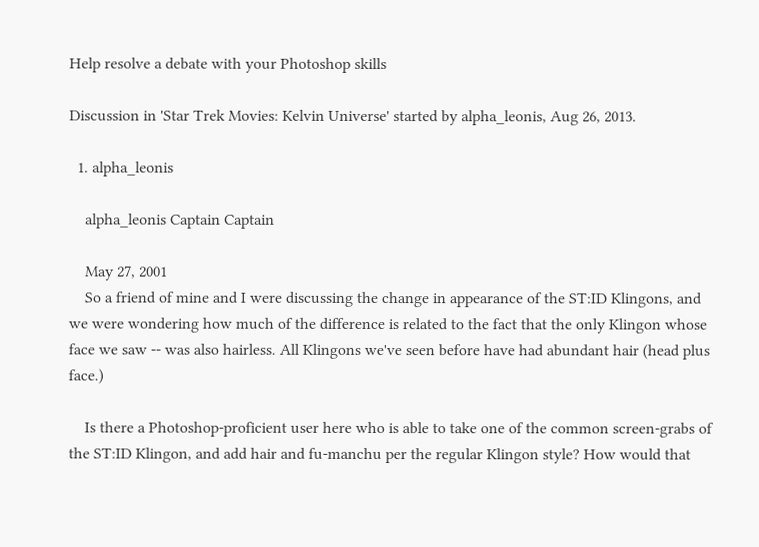Help resolve a debate with your Photoshop skills

Discussion in 'Star Trek Movies: Kelvin Universe' started by alpha_leonis, Aug 26, 2013.

  1. alpha_leonis

    alpha_leonis Captain Captain

    May 27, 2001
    So a friend of mine and I were discussing the change in appearance of the ST:ID Klingons, and we were wondering how much of the difference is related to the fact that the only Klingon whose face we saw -- was also hairless. All Klingons we've seen before have had abundant hair (head plus face.)

    Is there a Photoshop-proficient user here who is able to take one of the common screen-grabs of the ST:ID Klingon, and add hair and fu-manchu per the regular Klingon style? How would that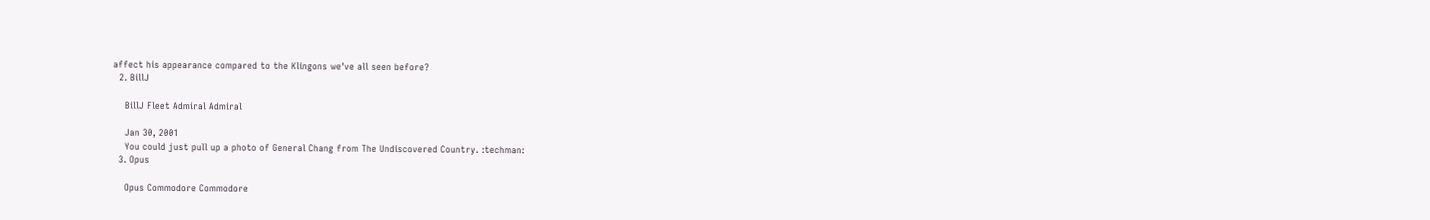affect his appearance compared to the Klingons we've all seen before?
  2. BillJ

    BillJ Fleet Admiral Admiral

    Jan 30, 2001
    You could just pull up a photo of General Chang from The Undiscovered Country. :techman:
  3. Opus

    Opus Commodore Commodore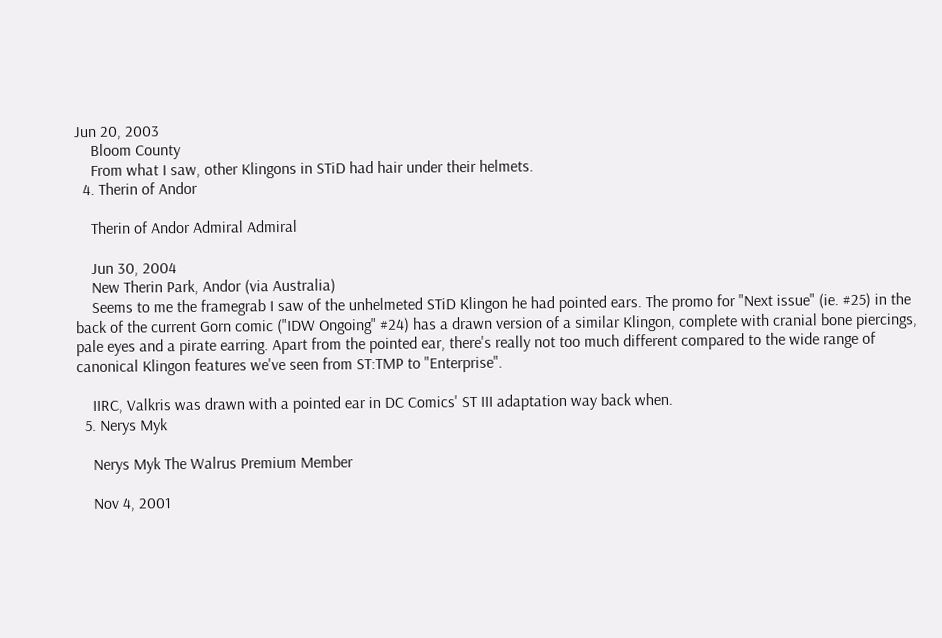Jun 20, 2003
    Bloom County
    From what I saw, other Klingons in STiD had hair under their helmets.
  4. Therin of Andor

    Therin of Andor Admiral Admiral

    Jun 30, 2004
    New Therin Park, Andor (via Australia)
    Seems to me the framegrab I saw of the unhelmeted STiD Klingon he had pointed ears. The promo for "Next issue" (ie. #25) in the back of the current Gorn comic ("IDW Ongoing" #24) has a drawn version of a similar Klingon, complete with cranial bone piercings, pale eyes and a pirate earring. Apart from the pointed ear, there's really not too much different compared to the wide range of canonical Klingon features we've seen from ST:TMP to "Enterprise".

    IIRC, Valkris was drawn with a pointed ear in DC Comics' ST III adaptation way back when.
  5. Nerys Myk

    Nerys Myk The Walrus Premium Member

    Nov 4, 2001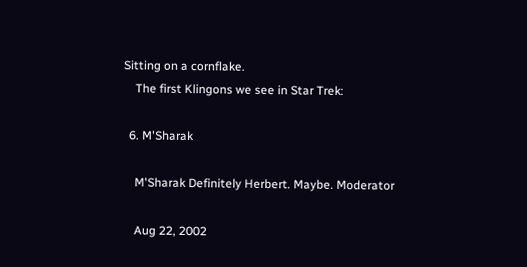Sitting on a cornflake.
    The first Klingons we see in Star Trek:

  6. M'Sharak

    M'Sharak Definitely Herbert. Maybe. Moderator

    Aug 22, 2002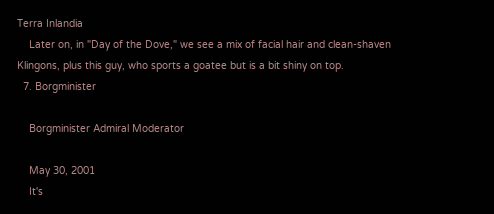Terra Inlandia
    Later on, in "Day of the Dove," we see a mix of facial hair and clean-shaven Klingons, plus this guy, who sports a goatee but is a bit shiny on top.
  7. Borgminister

    Borgminister Admiral Moderator

    May 30, 2001
    It's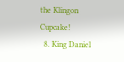the Klingon Cupcake!
  8. King Daniel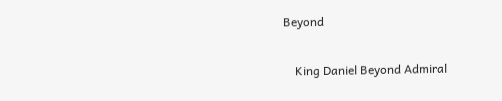Beyond

    King Daniel Beyond Admiral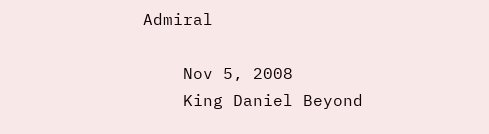Admiral

    Nov 5, 2008
    King Daniel Beyond